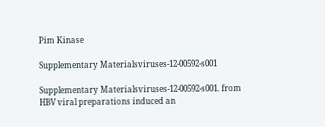Pim Kinase

Supplementary Materialsviruses-12-00592-s001

Supplementary Materialsviruses-12-00592-s001. from HBV viral preparations induced an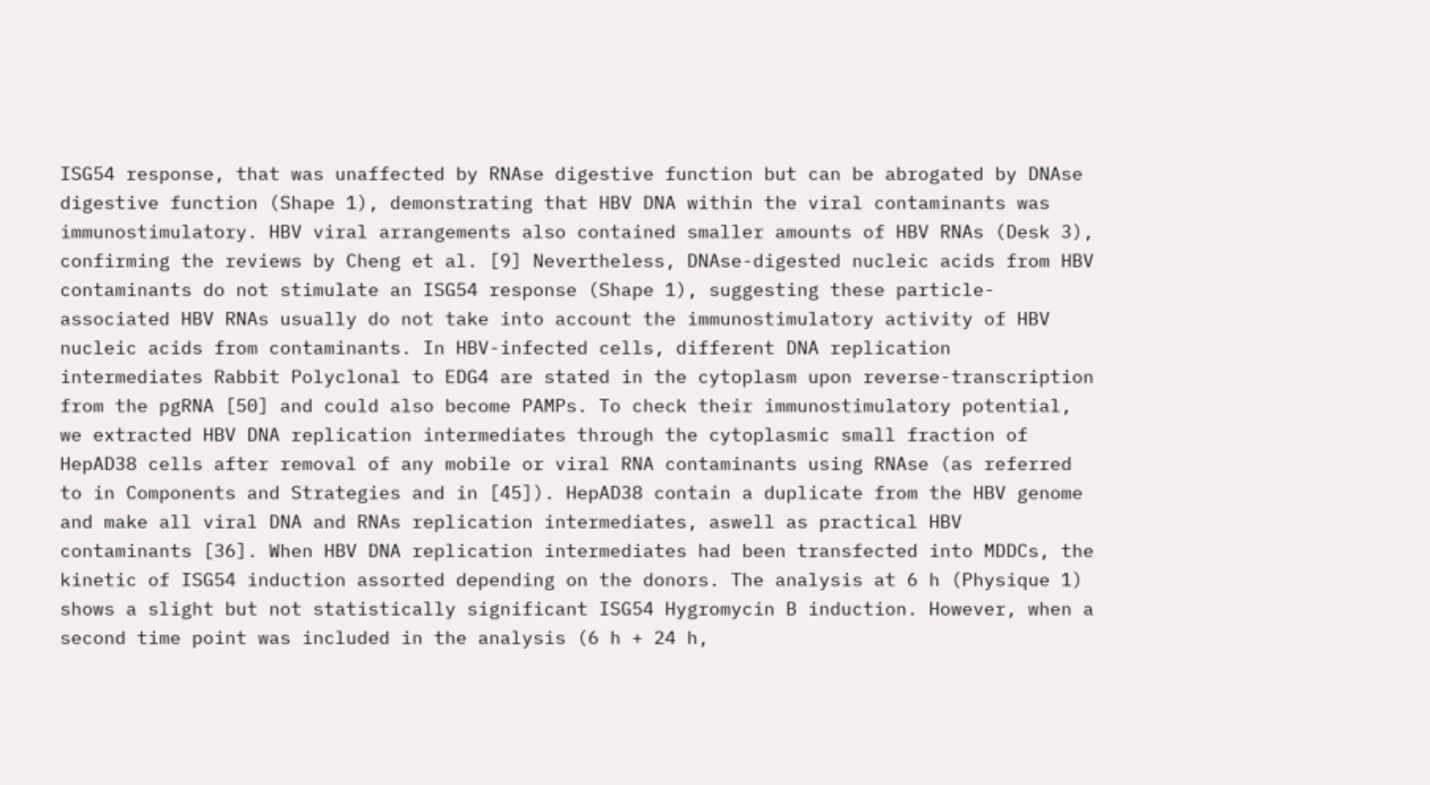ISG54 response, that was unaffected by RNAse digestive function but can be abrogated by DNAse digestive function (Shape 1), demonstrating that HBV DNA within the viral contaminants was immunostimulatory. HBV viral arrangements also contained smaller amounts of HBV RNAs (Desk 3), confirming the reviews by Cheng et al. [9] Nevertheless, DNAse-digested nucleic acids from HBV contaminants do not stimulate an ISG54 response (Shape 1), suggesting these particle-associated HBV RNAs usually do not take into account the immunostimulatory activity of HBV nucleic acids from contaminants. In HBV-infected cells, different DNA replication intermediates Rabbit Polyclonal to EDG4 are stated in the cytoplasm upon reverse-transcription from the pgRNA [50] and could also become PAMPs. To check their immunostimulatory potential, we extracted HBV DNA replication intermediates through the cytoplasmic small fraction of HepAD38 cells after removal of any mobile or viral RNA contaminants using RNAse (as referred to in Components and Strategies and in [45]). HepAD38 contain a duplicate from the HBV genome and make all viral DNA and RNAs replication intermediates, aswell as practical HBV contaminants [36]. When HBV DNA replication intermediates had been transfected into MDDCs, the kinetic of ISG54 induction assorted depending on the donors. The analysis at 6 h (Physique 1) shows a slight but not statistically significant ISG54 Hygromycin B induction. However, when a second time point was included in the analysis (6 h + 24 h,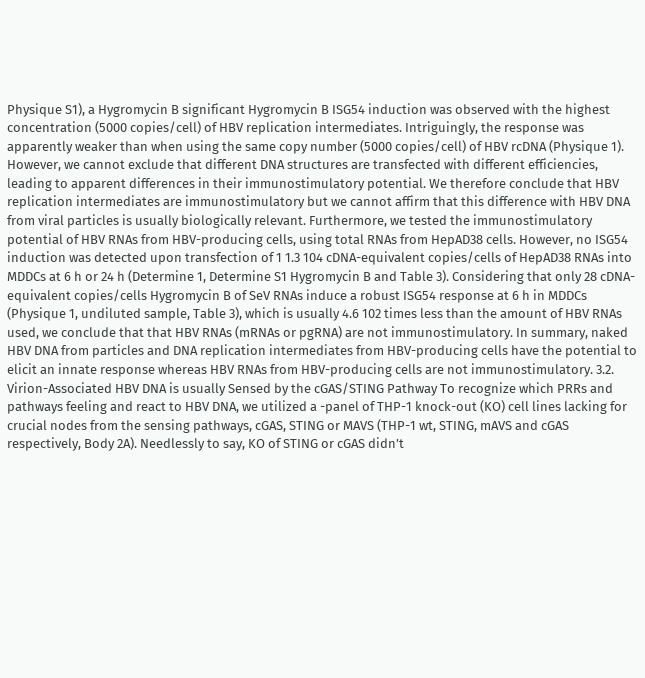Physique S1), a Hygromycin B significant Hygromycin B ISG54 induction was observed with the highest concentration (5000 copies/cell) of HBV replication intermediates. Intriguingly, the response was apparently weaker than when using the same copy number (5000 copies/cell) of HBV rcDNA (Physique 1). However, we cannot exclude that different DNA structures are transfected with different efficiencies, leading to apparent differences in their immunostimulatory potential. We therefore conclude that HBV replication intermediates are immunostimulatory but we cannot affirm that this difference with HBV DNA from viral particles is usually biologically relevant. Furthermore, we tested the immunostimulatory potential of HBV RNAs from HBV-producing cells, using total RNAs from HepAD38 cells. However, no ISG54 induction was detected upon transfection of 1 1.3 104 cDNA-equivalent copies/cells of HepAD38 RNAs into MDDCs at 6 h or 24 h (Determine 1, Determine S1 Hygromycin B and Table 3). Considering that only 28 cDNA-equivalent copies/cells Hygromycin B of SeV RNAs induce a robust ISG54 response at 6 h in MDDCs (Physique 1, undiluted sample, Table 3), which is usually 4.6 102 times less than the amount of HBV RNAs used, we conclude that that HBV RNAs (mRNAs or pgRNA) are not immunostimulatory. In summary, naked HBV DNA from particles and DNA replication intermediates from HBV-producing cells have the potential to elicit an innate response whereas HBV RNAs from HBV-producing cells are not immunostimulatory. 3.2. Virion-Associated HBV DNA is usually Sensed by the cGAS/STING Pathway To recognize which PRRs and pathways feeling and react to HBV DNA, we utilized a -panel of THP-1 knock-out (KO) cell lines lacking for crucial nodes from the sensing pathways, cGAS, STING or MAVS (THP-1 wt, STING, mAVS and cGAS respectively, Body 2A). Needlessly to say, KO of STING or cGAS didn’t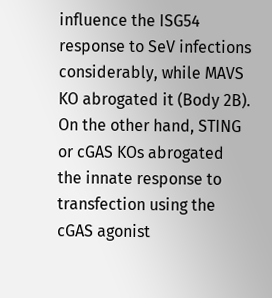influence the ISG54 response to SeV infections considerably, while MAVS KO abrogated it (Body 2B). On the other hand, STING or cGAS KOs abrogated the innate response to transfection using the cGAS agonist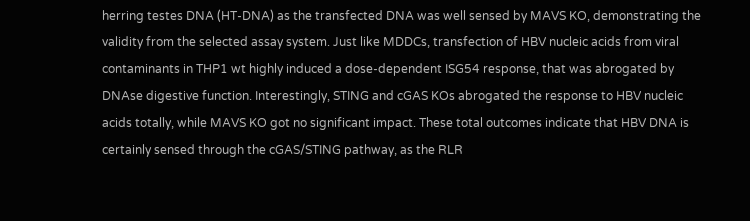herring testes DNA (HT-DNA) as the transfected DNA was well sensed by MAVS KO, demonstrating the validity from the selected assay system. Just like MDDCs, transfection of HBV nucleic acids from viral contaminants in THP1 wt highly induced a dose-dependent ISG54 response, that was abrogated by DNAse digestive function. Interestingly, STING and cGAS KOs abrogated the response to HBV nucleic acids totally, while MAVS KO got no significant impact. These total outcomes indicate that HBV DNA is certainly sensed through the cGAS/STING pathway, as the RLR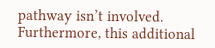pathway isn’t involved. Furthermore, this additional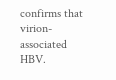confirms that virion-associated HBV.